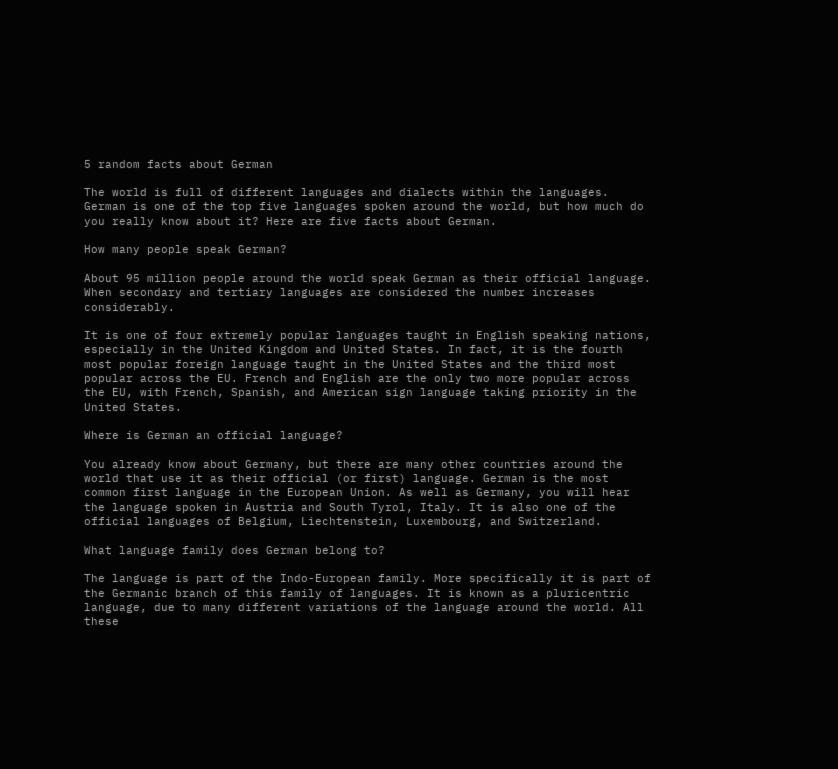5 random facts about German

The world is full of different languages and dialects within the languages. German is one of the top five languages spoken around the world, but how much do you really know about it? Here are five facts about German.

How many people speak German?

About 95 million people around the world speak German as their official language. When secondary and tertiary languages are considered the number increases considerably.

It is one of four extremely popular languages taught in English speaking nations, especially in the United Kingdom and United States. In fact, it is the fourth most popular foreign language taught in the United States and the third most popular across the EU. French and English are the only two more popular across the EU, with French, Spanish, and American sign language taking priority in the United States.

Where is German an official language?

You already know about Germany, but there are many other countries around the world that use it as their official (or first) language. German is the most common first language in the European Union. As well as Germany, you will hear the language spoken in Austria and South Tyrol, Italy. It is also one of the official languages of Belgium, Liechtenstein, Luxembourg, and Switzerland.

What language family does German belong to?

The language is part of the Indo-European family. More specifically it is part of the Germanic branch of this family of languages. It is known as a pluricentric language, due to many different variations of the language around the world. All these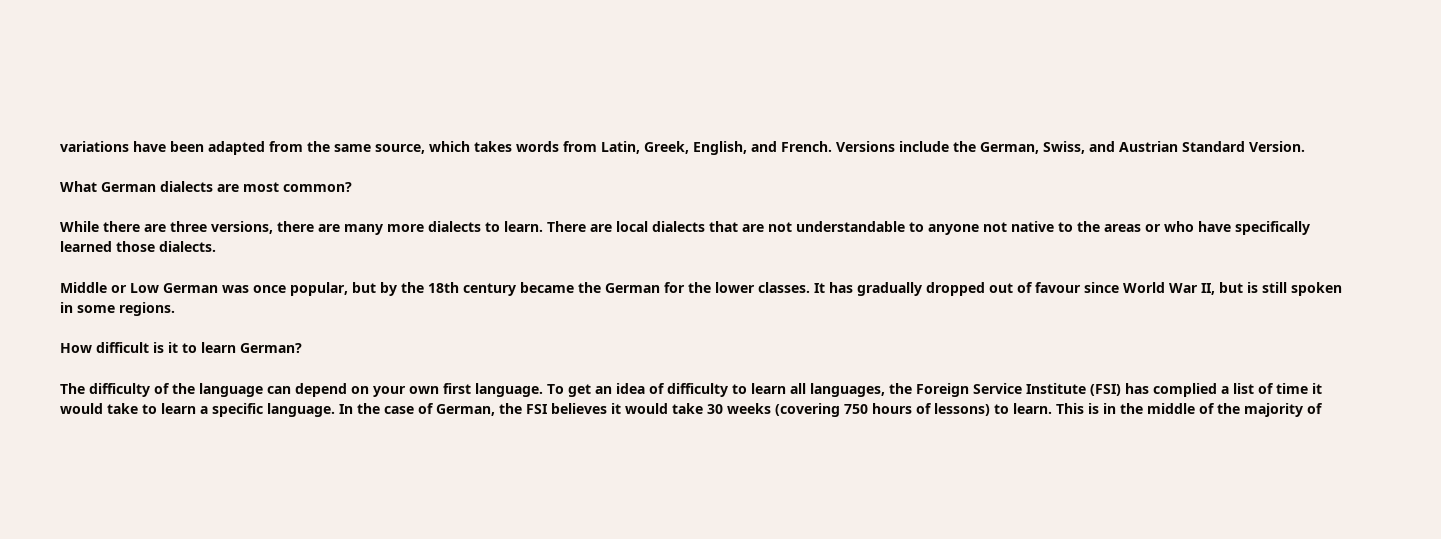variations have been adapted from the same source, which takes words from Latin, Greek, English, and French. Versions include the German, Swiss, and Austrian Standard Version.

What German dialects are most common?

While there are three versions, there are many more dialects to learn. There are local dialects that are not understandable to anyone not native to the areas or who have specifically learned those dialects.

Middle or Low German was once popular, but by the 18th century became the German for the lower classes. It has gradually dropped out of favour since World War II, but is still spoken in some regions.

How difficult is it to learn German?

The difficulty of the language can depend on your own first language. To get an idea of difficulty to learn all languages, the Foreign Service Institute (FSI) has complied a list of time it would take to learn a specific language. In the case of German, the FSI believes it would take 30 weeks (covering 750 hours of lessons) to learn. This is in the middle of the majority of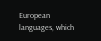European languages, which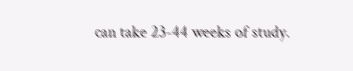can take 23-44 weeks of study.